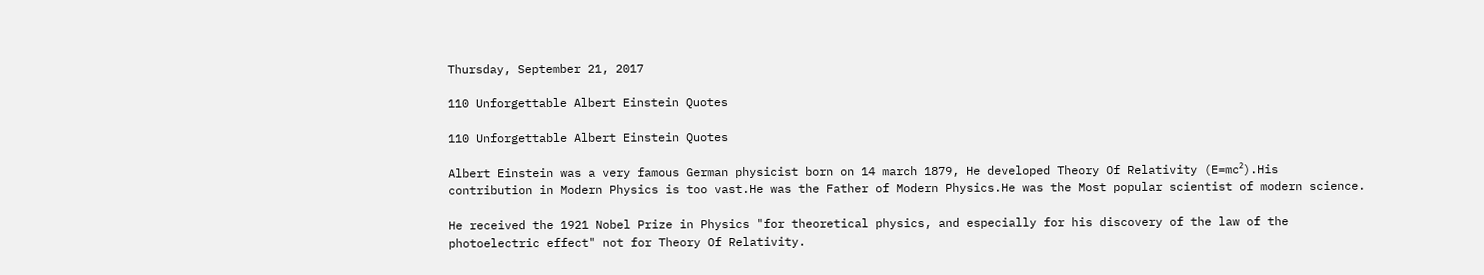Thursday, September 21, 2017

110 Unforgettable Albert Einstein Quotes

110 Unforgettable Albert Einstein Quotes

Albert Einstein was a very famous German physicist born on 14 march 1879, He developed Theory Of Relativity (E=mc²).His contribution in Modern Physics is too vast.He was the Father of Modern Physics.He was the Most popular scientist of modern science.

He received the 1921 Nobel Prize in Physics "for theoretical physics, and especially for his discovery of the law of the photoelectric effect" not for Theory Of Relativity.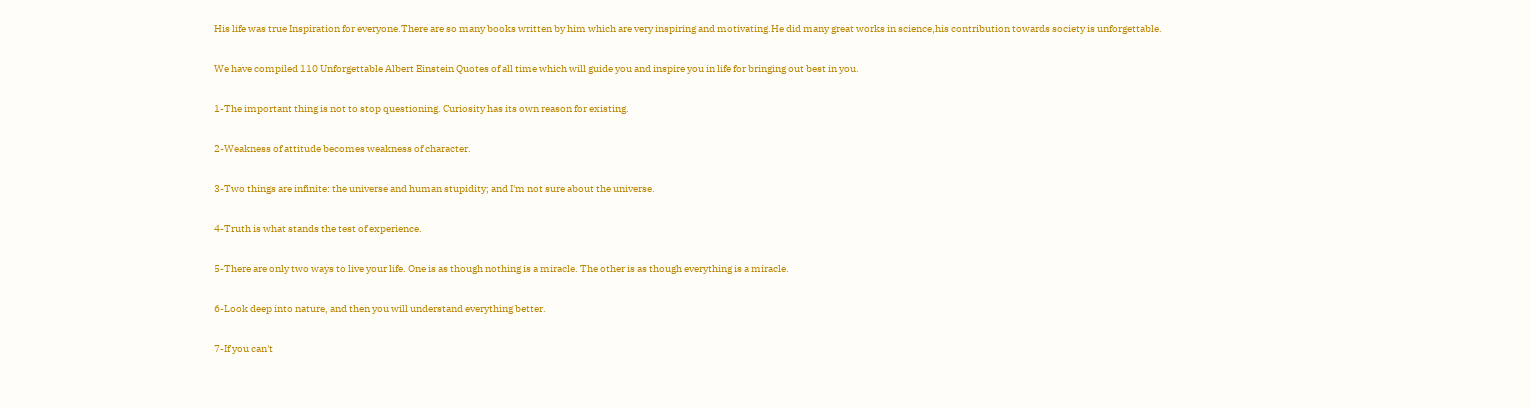His life was true Inspiration for everyone.There are so many books written by him which are very inspiring and motivating.He did many great works in science,his contribution towards society is unforgettable.

We have compiled 110 Unforgettable Albert Einstein Quotes of all time which will guide you and inspire you in life for bringing out best in you.

1-The important thing is not to stop questioning. Curiosity has its own reason for existing.

2-Weakness of attitude becomes weakness of character.

3-Two things are infinite: the universe and human stupidity; and I'm not sure about the universe.

4-Truth is what stands the test of experience.

5-There are only two ways to live your life. One is as though nothing is a miracle. The other is as though everything is a miracle.

6-Look deep into nature, and then you will understand everything better.

7-If you can't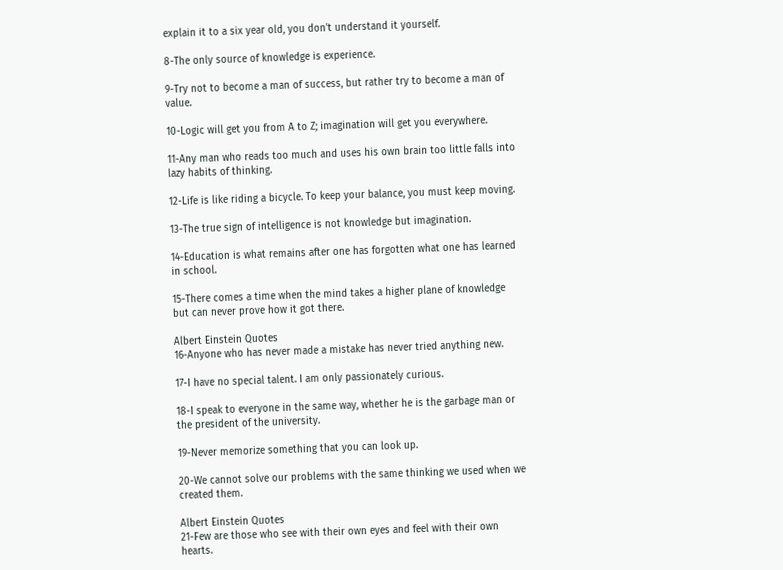explain it to a six year old, you don't understand it yourself.

8-The only source of knowledge is experience.

9-Try not to become a man of success, but rather try to become a man of value.

10-Logic will get you from A to Z; imagination will get you everywhere.

11-Any man who reads too much and uses his own brain too little falls into lazy habits of thinking.

12-Life is like riding a bicycle. To keep your balance, you must keep moving.

13-The true sign of intelligence is not knowledge but imagination.

14-Education is what remains after one has forgotten what one has learned in school.

15-There comes a time when the mind takes a higher plane of knowledge but can never prove how it got there.

Albert Einstein Quotes
16-Anyone who has never made a mistake has never tried anything new.

17-I have no special talent. I am only passionately curious.

18-I speak to everyone in the same way, whether he is the garbage man or the president of the university.

19-Never memorize something that you can look up.

20-We cannot solve our problems with the same thinking we used when we created them.

Albert Einstein Quotes
21-Few are those who see with their own eyes and feel with their own hearts.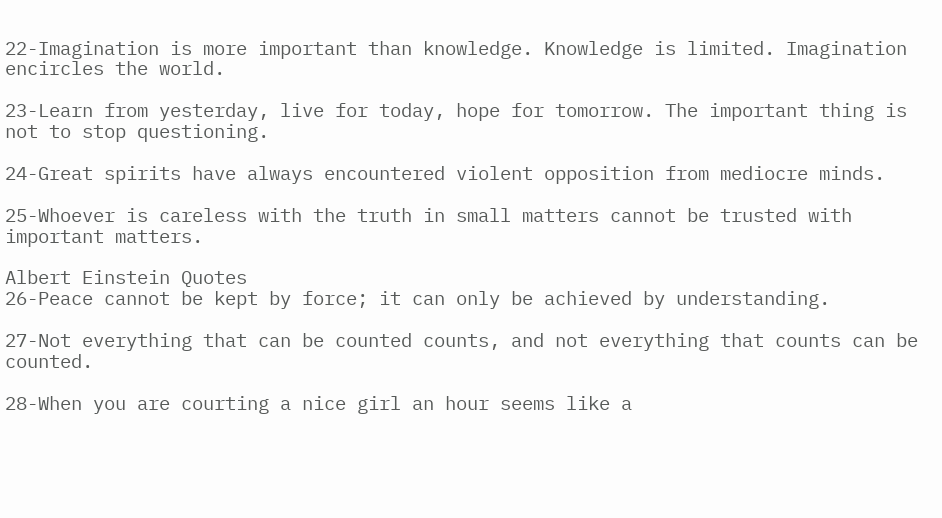22-Imagination is more important than knowledge. Knowledge is limited. Imagination encircles the world.

23-Learn from yesterday, live for today, hope for tomorrow. The important thing is not to stop questioning.

24-Great spirits have always encountered violent opposition from mediocre minds.

25-Whoever is careless with the truth in small matters cannot be trusted with important matters.

Albert Einstein Quotes
26-Peace cannot be kept by force; it can only be achieved by understanding.

27-Not everything that can be counted counts, and not everything that counts can be counted.

28-When you are courting a nice girl an hour seems like a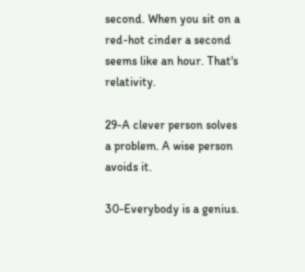second. When you sit on a red-hot cinder a second seems like an hour. That's relativity.

29-A clever person solves a problem. A wise person avoids it.

30-Everybody is a genius.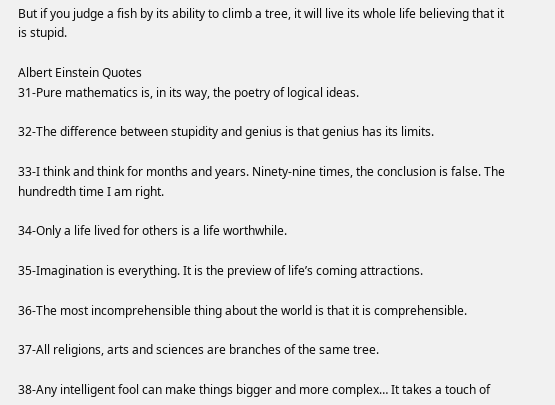But if you judge a fish by its ability to climb a tree, it will live its whole life believing that it is stupid.

Albert Einstein Quotes
31-Pure mathematics is, in its way, the poetry of logical ideas.

32-The difference between stupidity and genius is that genius has its limits.

33-I think and think for months and years. Ninety-nine times, the conclusion is false. The hundredth time I am right.

34-Only a life lived for others is a life worthwhile.

35-Imagination is everything. It is the preview of life’s coming attractions.

36-The most incomprehensible thing about the world is that it is comprehensible.

37-All religions, arts and sciences are branches of the same tree.

38-Any intelligent fool can make things bigger and more complex… It takes a touch of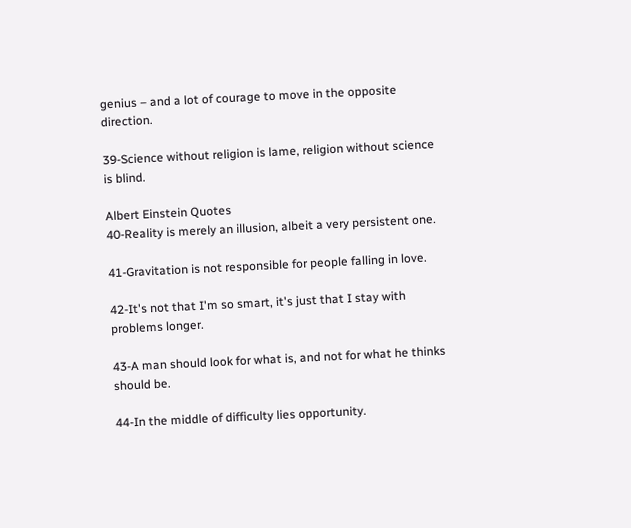genius – and a lot of courage to move in the opposite direction.

39-Science without religion is lame, religion without science is blind.

Albert Einstein Quotes
40-Reality is merely an illusion, albeit a very persistent one.

41-Gravitation is not responsible for people falling in love.

42-It's not that I'm so smart, it's just that I stay with problems longer.

43-A man should look for what is, and not for what he thinks should be.

44-In the middle of difficulty lies opportunity.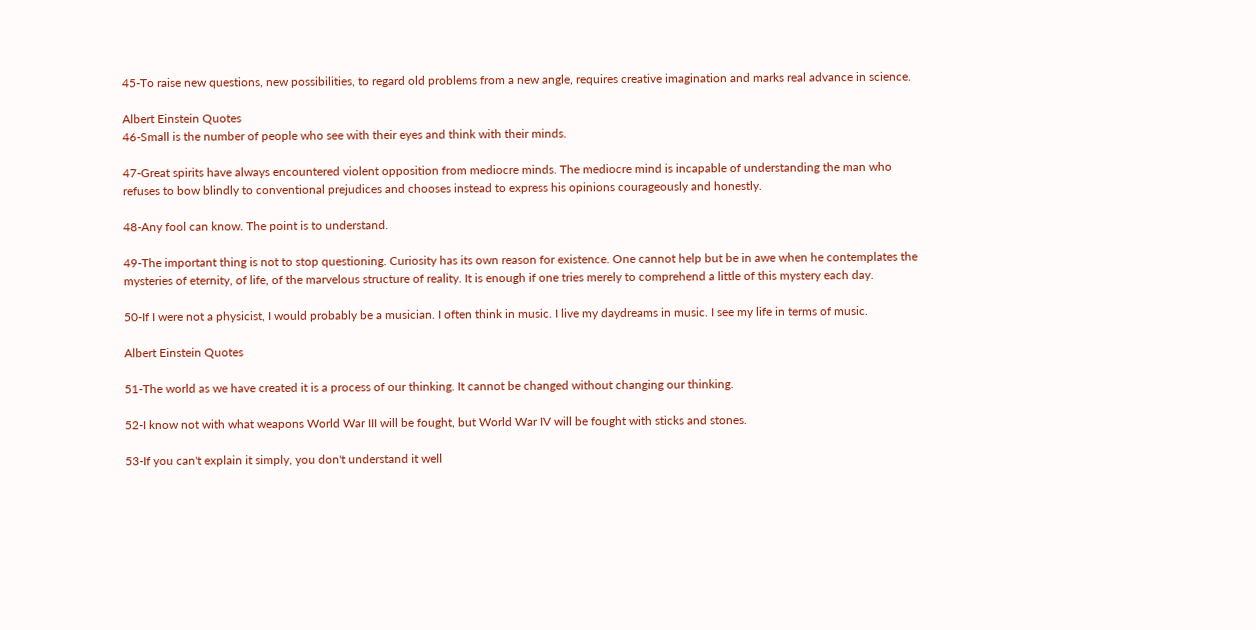45-To raise new questions, new possibilities, to regard old problems from a new angle, requires creative imagination and marks real advance in science.

Albert Einstein Quotes
46-Small is the number of people who see with their eyes and think with their minds.

47-Great spirits have always encountered violent opposition from mediocre minds. The mediocre mind is incapable of understanding the man who refuses to bow blindly to conventional prejudices and chooses instead to express his opinions courageously and honestly.

48-Any fool can know. The point is to understand.

49-The important thing is not to stop questioning. Curiosity has its own reason for existence. One cannot help but be in awe when he contemplates the mysteries of eternity, of life, of the marvelous structure of reality. It is enough if one tries merely to comprehend a little of this mystery each day.

50-If I were not a physicist, I would probably be a musician. I often think in music. I live my daydreams in music. I see my life in terms of music.

Albert Einstein Quotes

51-The world as we have created it is a process of our thinking. It cannot be changed without changing our thinking.

52-I know not with what weapons World War III will be fought, but World War IV will be fought with sticks and stones.

53-If you can't explain it simply, you don't understand it well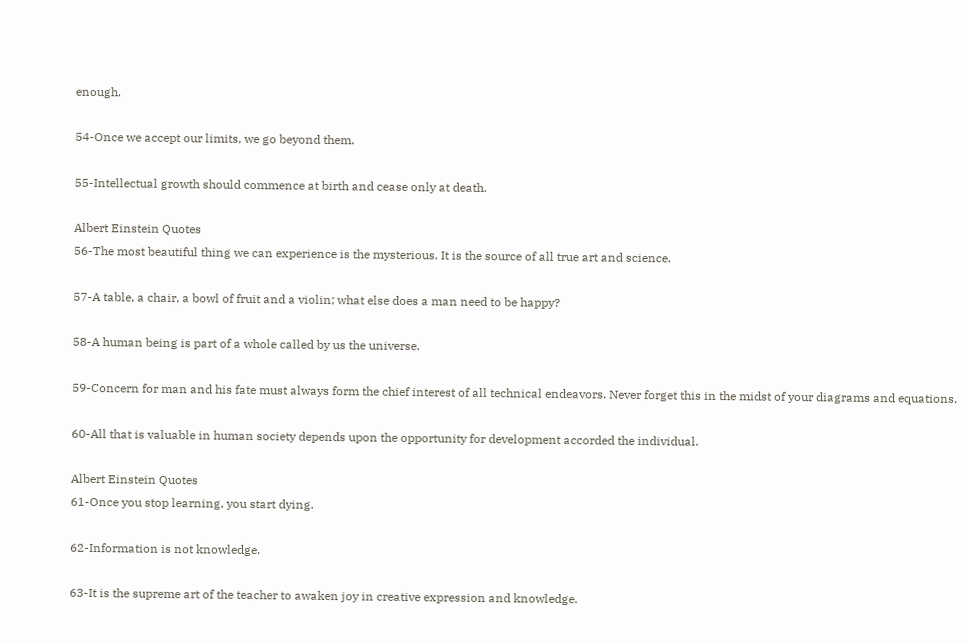enough.

54-Once we accept our limits, we go beyond them.

55-Intellectual growth should commence at birth and cease only at death.

Albert Einstein Quotes
56-The most beautiful thing we can experience is the mysterious. It is the source of all true art and science.

57-A table, a chair, a bowl of fruit and a violin; what else does a man need to be happy?

58-A human being is part of a whole called by us the universe.

59-Concern for man and his fate must always form the chief interest of all technical endeavors. Never forget this in the midst of your diagrams and equations.

60-All that is valuable in human society depends upon the opportunity for development accorded the individual.

Albert Einstein Quotes
61-Once you stop learning, you start dying.

62-Information is not knowledge.

63-It is the supreme art of the teacher to awaken joy in creative expression and knowledge.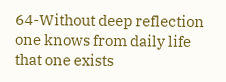64-Without deep reflection one knows from daily life that one exists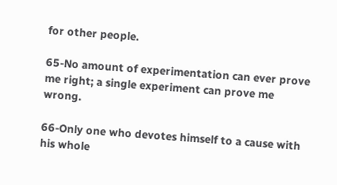for other people.

65-No amount of experimentation can ever prove me right; a single experiment can prove me wrong.

66-Only one who devotes himself to a cause with his whole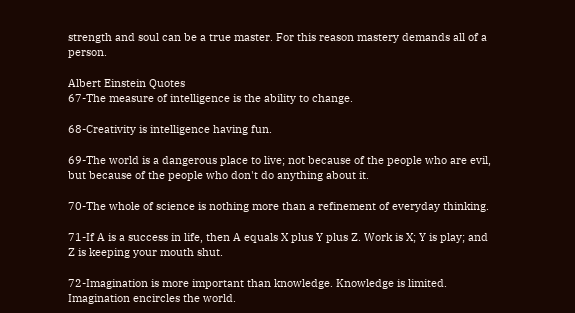strength and soul can be a true master. For this reason mastery demands all of a person.

Albert Einstein Quotes
67-The measure of intelligence is the ability to change.

68-Creativity is intelligence having fun.

69-The world is a dangerous place to live; not because of the people who are evil, but because of the people who don't do anything about it.

70-The whole of science is nothing more than a refinement of everyday thinking.

71-If A is a success in life, then A equals X plus Y plus Z. Work is X; Y is play; and Z is keeping your mouth shut.

72-Imagination is more important than knowledge. Knowledge is limited. Imagination encircles the world.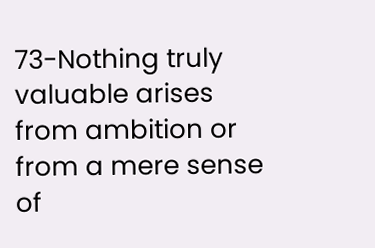73-Nothing truly valuable arises from ambition or from a mere sense of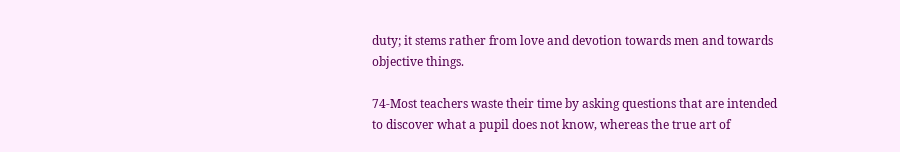duty; it stems rather from love and devotion towards men and towards objective things.

74-Most teachers waste their time by asking questions that are intended to discover what a pupil does not know, whereas the true art of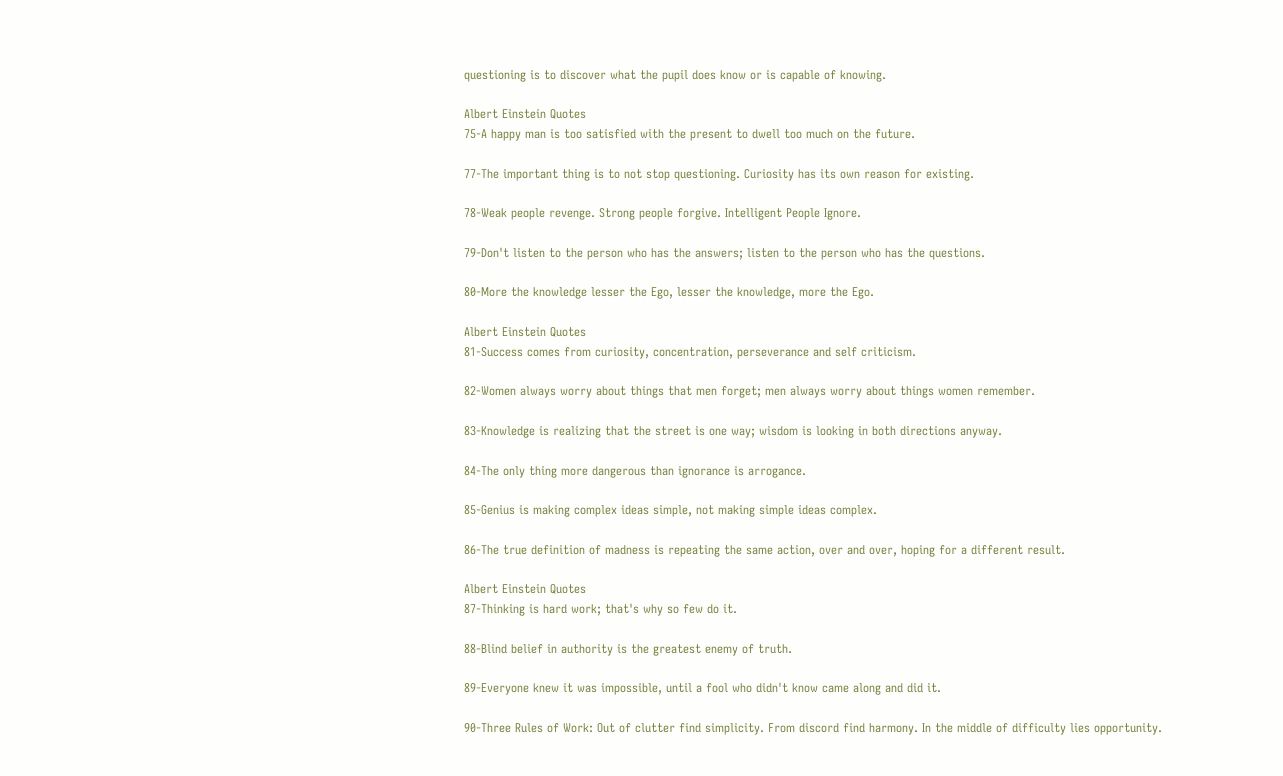questioning is to discover what the pupil does know or is capable of knowing.

Albert Einstein Quotes
75-A happy man is too satisfied with the present to dwell too much on the future.

77-The important thing is to not stop questioning. Curiosity has its own reason for existing.

78-Weak people revenge. Strong people forgive. Intelligent People Ignore.

79-Don't listen to the person who has the answers; listen to the person who has the questions.

80-More the knowledge lesser the Ego, lesser the knowledge, more the Ego.

Albert Einstein Quotes
81-Success comes from curiosity, concentration, perseverance and self criticism.

82-Women always worry about things that men forget; men always worry about things women remember.

83-Knowledge is realizing that the street is one way; wisdom is looking in both directions anyway.

84-The only thing more dangerous than ignorance is arrogance.

85-Genius is making complex ideas simple, not making simple ideas complex.

86-The true definition of madness is repeating the same action, over and over, hoping for a different result.

Albert Einstein Quotes
87-Thinking is hard work; that's why so few do it.

88-Blind belief in authority is the greatest enemy of truth.

89-Everyone knew it was impossible, until a fool who didn't know came along and did it.

90-Three Rules of Work: Out of clutter find simplicity. From discord find harmony. In the middle of difficulty lies opportunity.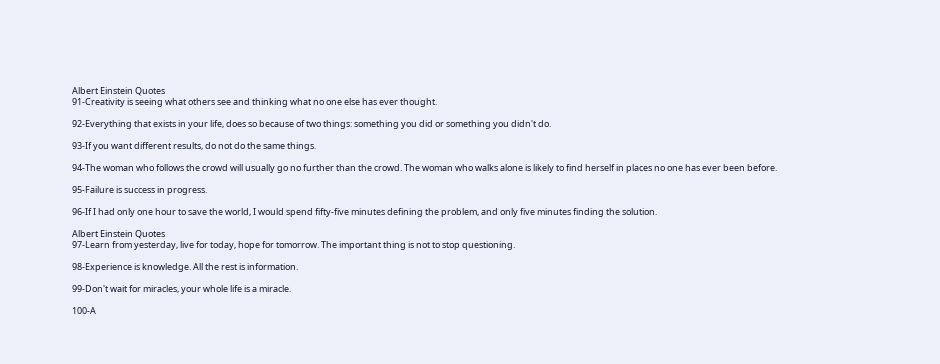Albert Einstein Quotes
91-Creativity is seeing what others see and thinking what no one else has ever thought.

92-Everything that exists in your life, does so because of two things: something you did or something you didn't do.

93-If you want different results, do not do the same things.

94-The woman who follows the crowd will usually go no further than the crowd. The woman who walks alone is likely to find herself in places no one has ever been before.

95-Failure is success in progress.

96-If I had only one hour to save the world, I would spend fifty-five minutes defining the problem, and only five minutes finding the solution.

Albert Einstein Quotes
97-Learn from yesterday, live for today, hope for tomorrow. The important thing is not to stop questioning.

98-Experience is knowledge. All the rest is information.

99-Don't wait for miracles, your whole life is a miracle.

100-A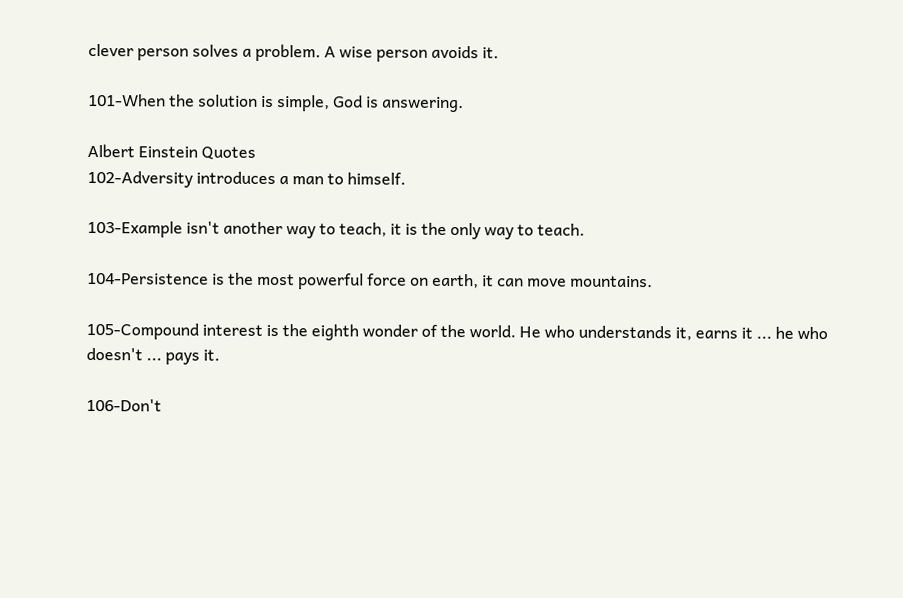clever person solves a problem. A wise person avoids it.

101-When the solution is simple, God is answering.

Albert Einstein Quotes
102-Adversity introduces a man to himself.

103-Example isn't another way to teach, it is the only way to teach.

104-Persistence is the most powerful force on earth, it can move mountains.

105-Compound interest is the eighth wonder of the world. He who understands it, earns it ... he who doesn't ... pays it.

106-Don't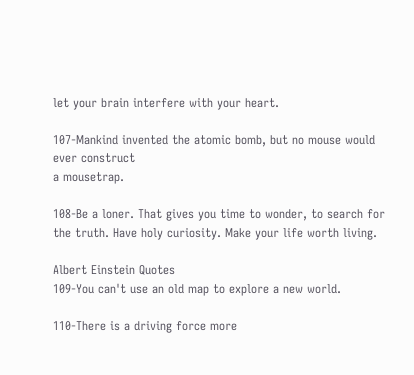let your brain interfere with your heart.

107-Mankind invented the atomic bomb, but no mouse would ever construct
a mousetrap.

108-Be a loner. That gives you time to wonder, to search for the truth. Have holy curiosity. Make your life worth living.

Albert Einstein Quotes
109-You can't use an old map to explore a new world.

110-There is a driving force more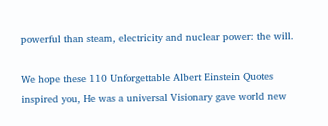powerful than steam, electricity and nuclear power: the will.

We hope these 110 Unforgettable Albert Einstein Quotes inspired you, He was a universal Visionary gave world new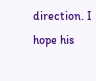direction. I hope his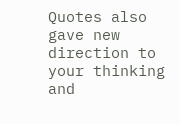Quotes also gave new direction to your thinking and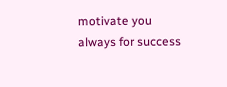motivate you always for success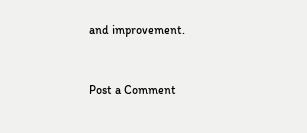and improvement.


Post a Comment